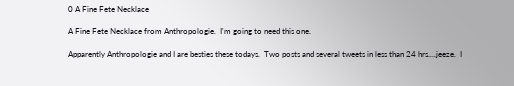0 A Fine Fete Necklace

A Fine Fete Necklace from Anthropologie.  I'm going to need this one.

Apparently Anthropologie and I are besties these todays.  Two posts and several tweets in less than 24 hrs....jeeze.  I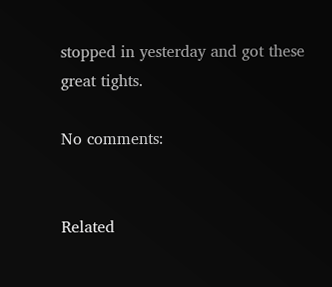stopped in yesterday and got these great tights.

No comments:


Related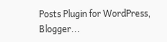Posts Plugin for WordPress, Blogger...